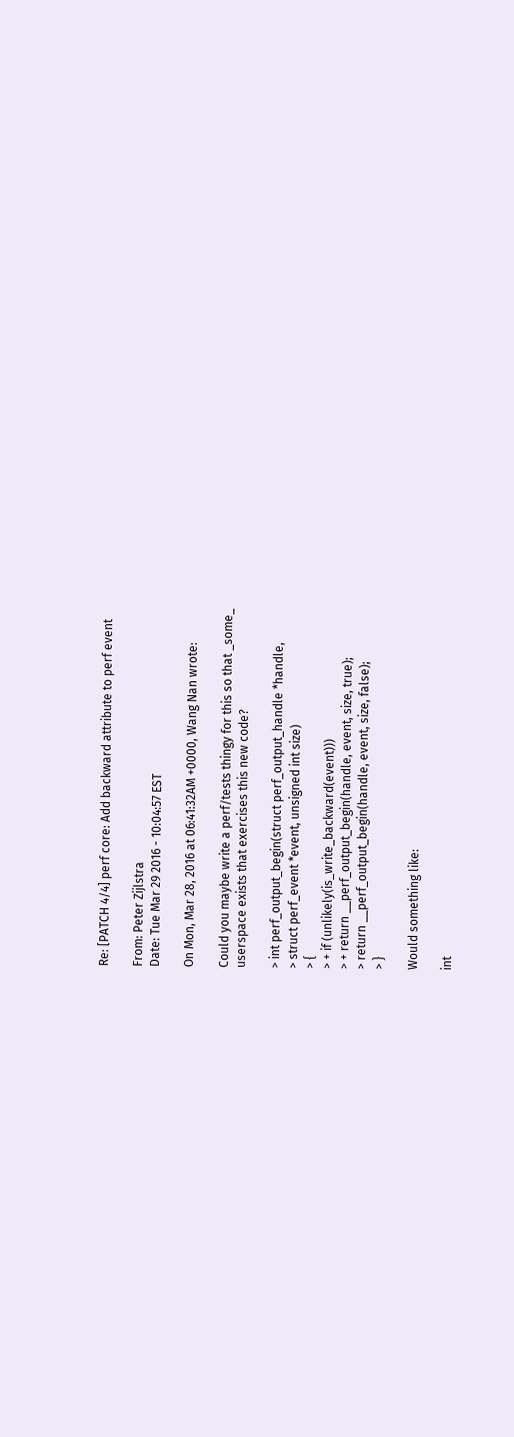Re: [PATCH 4/4] perf core: Add backward attribute to perf event

From: Peter Zijlstra
Date: Tue Mar 29 2016 - 10:04:57 EST

On Mon, Mar 28, 2016 at 06:41:32AM +0000, Wang Nan wrote:

Could you maybe write a perf/tests thingy for this so that _some_
userspace exists that exercises this new code?

> int perf_output_begin(struct perf_output_handle *handle,
> struct perf_event *event, unsigned int size)
> {
> + if (unlikely(is_write_backward(event)))
> + return __perf_output_begin(handle, event, size, true);
> return __perf_output_begin(handle, event, size, false);
> }

Would something like:

int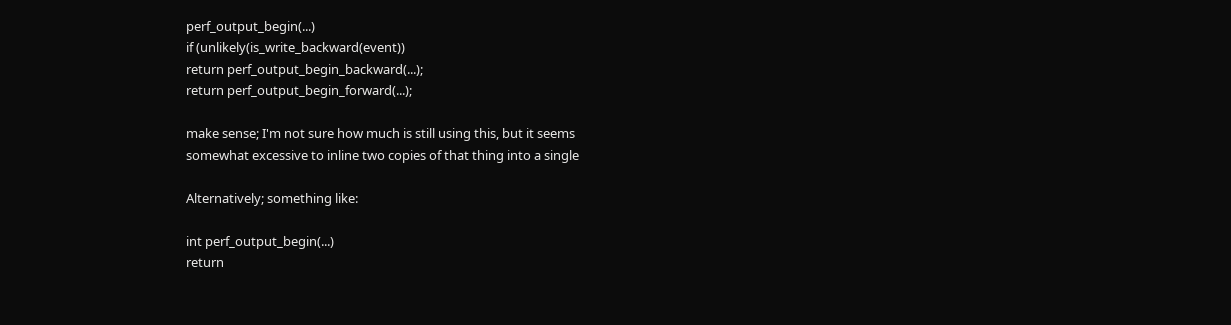perf_output_begin(...)
if (unlikely(is_write_backward(event))
return perf_output_begin_backward(...);
return perf_output_begin_forward(...);

make sense; I'm not sure how much is still using this, but it seems
somewhat excessive to inline two copies of that thing into a single

Alternatively; something like:

int perf_output_begin(...)
return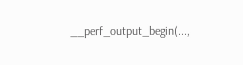__perf_output_begin(...,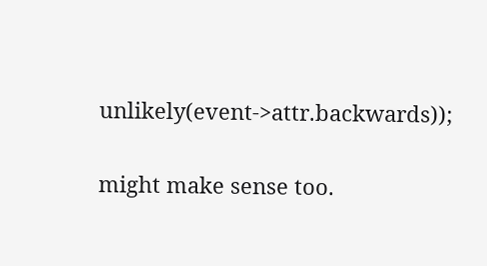unlikely(event->attr.backwards));

might make sense too.